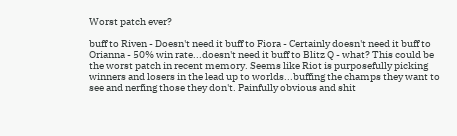Worst patch ever?

buff to Riven - Doesn't need it buff to Fiora - Certainly doesn't need it buff to Orianna - 50% win rate...doesn't need it buff to Blitz Q - what? This could be the worst patch in recent memory. Seems like Riot is purposefully picking winners and losers in the lead up to worlds...buffing the champs they want to see and nerfing those they don't. Painfully obvious and shit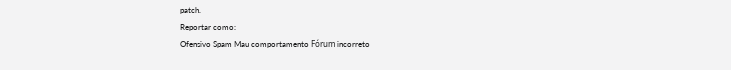patch.
Reportar como:
Ofensivo Spam Mau comportamento Fórum incorreto